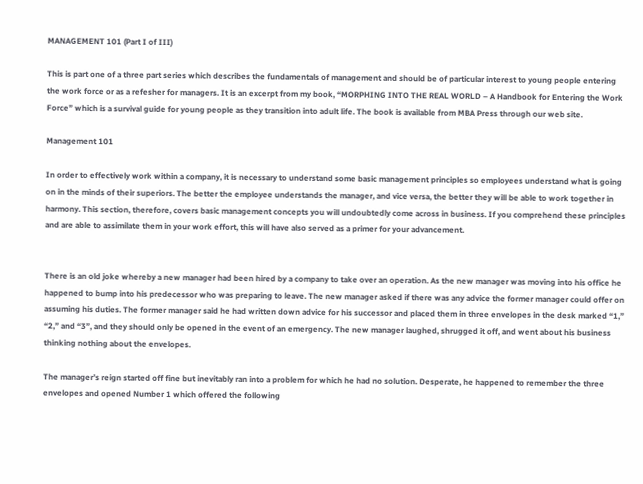MANAGEMENT 101 (Part I of III)

This is part one of a three part series which describes the fundamentals of management and should be of particular interest to young people entering the work force or as a refesher for managers. It is an excerpt from my book, “MORPHING INTO THE REAL WORLD – A Handbook for Entering the Work Force” which is a survival guide for young people as they transition into adult life. The book is available from MBA Press through our web site.

Management 101

In order to effectively work within a company, it is necessary to understand some basic management principles so employees understand what is going on in the minds of their superiors. The better the employee understands the manager, and vice versa, the better they will be able to work together in harmony. This section, therefore, covers basic management concepts you will undoubtedly come across in business. If you comprehend these principles and are able to assimilate them in your work effort, this will have also served as a primer for your advancement.


There is an old joke whereby a new manager had been hired by a company to take over an operation. As the new manager was moving into his office he happened to bump into his predecessor who was preparing to leave. The new manager asked if there was any advice the former manager could offer on assuming his duties. The former manager said he had written down advice for his successor and placed them in three envelopes in the desk marked “1,” “2,” and “3”, and they should only be opened in the event of an emergency. The new manager laughed, shrugged it off, and went about his business thinking nothing about the envelopes.

The manager’s reign started off fine but inevitably ran into a problem for which he had no solution. Desperate, he happened to remember the three envelopes and opened Number 1 which offered the following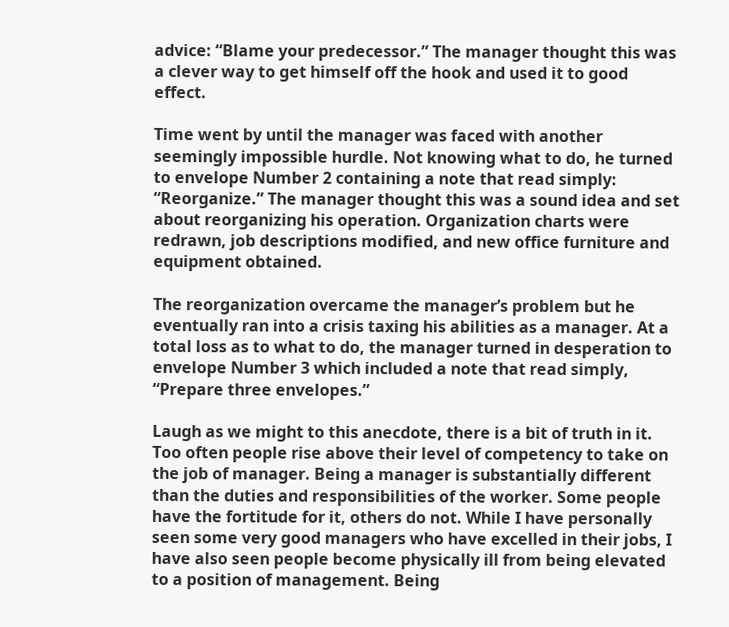advice: “Blame your predecessor.” The manager thought this was a clever way to get himself off the hook and used it to good effect.

Time went by until the manager was faced with another seemingly impossible hurdle. Not knowing what to do, he turned to envelope Number 2 containing a note that read simply: “Reorganize.” The manager thought this was a sound idea and set about reorganizing his operation. Organization charts were redrawn, job descriptions modified, and new office furniture and equipment obtained.

The reorganization overcame the manager’s problem but he eventually ran into a crisis taxing his abilities as a manager. At a total loss as to what to do, the manager turned in desperation to envelope Number 3 which included a note that read simply, “Prepare three envelopes.”

Laugh as we might to this anecdote, there is a bit of truth in it. Too often people rise above their level of competency to take on the job of manager. Being a manager is substantially different than the duties and responsibilities of the worker. Some people have the fortitude for it, others do not. While I have personally seen some very good managers who have excelled in their jobs, I have also seen people become physically ill from being elevated to a position of management. Being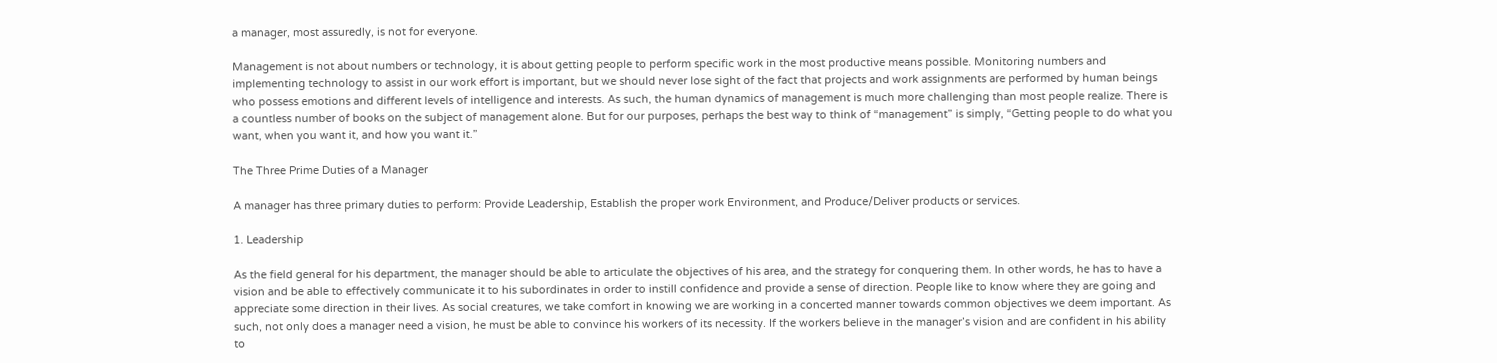a manager, most assuredly, is not for everyone.

Management is not about numbers or technology, it is about getting people to perform specific work in the most productive means possible. Monitoring numbers and implementing technology to assist in our work effort is important, but we should never lose sight of the fact that projects and work assignments are performed by human beings who possess emotions and different levels of intelligence and interests. As such, the human dynamics of management is much more challenging than most people realize. There is a countless number of books on the subject of management alone. But for our purposes, perhaps the best way to think of “management” is simply, “Getting people to do what you want, when you want it, and how you want it.”

The Three Prime Duties of a Manager

A manager has three primary duties to perform: Provide Leadership, Establish the proper work Environment, and Produce/Deliver products or services.

1. Leadership

As the field general for his department, the manager should be able to articulate the objectives of his area, and the strategy for conquering them. In other words, he has to have a vision and be able to effectively communicate it to his subordinates in order to instill confidence and provide a sense of direction. People like to know where they are going and appreciate some direction in their lives. As social creatures, we take comfort in knowing we are working in a concerted manner towards common objectives we deem important. As such, not only does a manager need a vision, he must be able to convince his workers of its necessity. If the workers believe in the manager’s vision and are confident in his ability to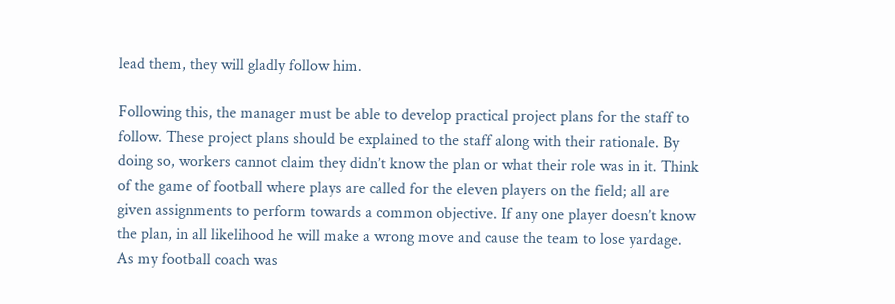lead them, they will gladly follow him.

Following this, the manager must be able to develop practical project plans for the staff to follow. These project plans should be explained to the staff along with their rationale. By doing so, workers cannot claim they didn’t know the plan or what their role was in it. Think of the game of football where plays are called for the eleven players on the field; all are given assignments to perform towards a common objective. If any one player doesn’t know the plan, in all likelihood he will make a wrong move and cause the team to lose yardage. As my football coach was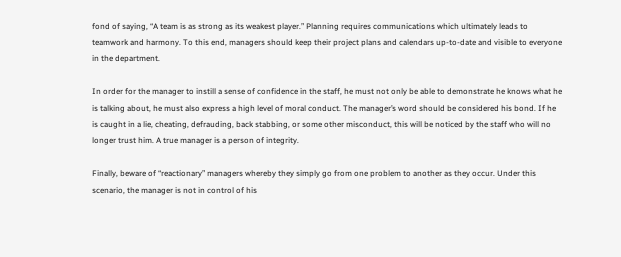fond of saying, “A team is as strong as its weakest player.” Planning requires communications which ultimately leads to teamwork and harmony. To this end, managers should keep their project plans and calendars up-to-date and visible to everyone in the department.

In order for the manager to instill a sense of confidence in the staff, he must not only be able to demonstrate he knows what he is talking about, he must also express a high level of moral conduct. The manager’s word should be considered his bond. If he is caught in a lie, cheating, defrauding, back stabbing, or some other misconduct, this will be noticed by the staff who will no longer trust him. A true manager is a person of integrity.

Finally, beware of “reactionary” managers whereby they simply go from one problem to another as they occur. Under this scenario, the manager is not in control of his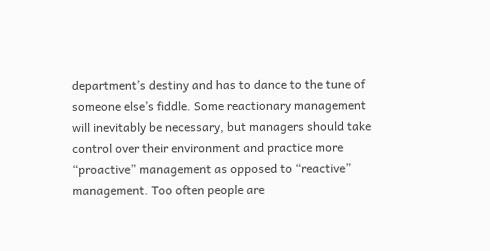department’s destiny and has to dance to the tune of someone else’s fiddle. Some reactionary management will inevitably be necessary, but managers should take control over their environment and practice more “proactive” management as opposed to “reactive” management. Too often people are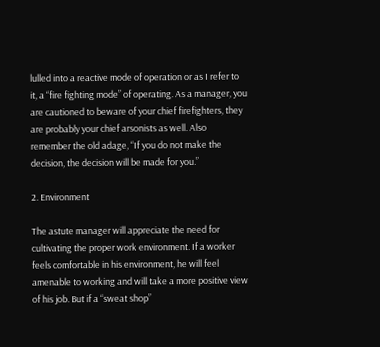lulled into a reactive mode of operation or as I refer to it, a “fire fighting mode” of operating. As a manager, you are cautioned to beware of your chief firefighters, they are probably your chief arsonists as well. Also remember the old adage, “If you do not make the decision, the decision will be made for you.”

2. Environment

The astute manager will appreciate the need for cultivating the proper work environment. If a worker feels comfortable in his environment, he will feel amenable to working and will take a more positive view of his job. But if a “sweat shop”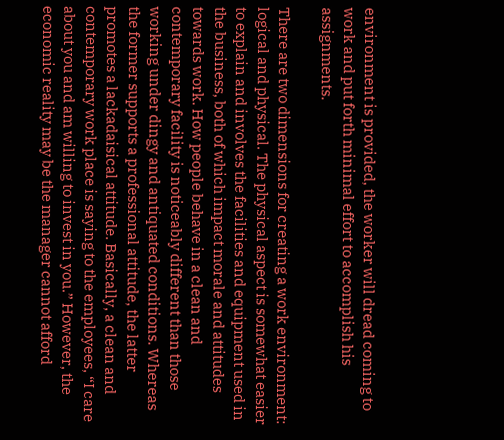environment is provided, the worker will dread coming to work and put forth minimal effort to accomplish his assignments.

There are two dimensions for creating a work environment: logical and physical. The physical aspect is somewhat easier to explain and involves the facilities and equipment used in the business, both of which impact morale and attitudes towards work. How people behave in a clean and contemporary facility is noticeably different than those working under dingy and antiquated conditions. Whereas the former supports a professional attitude, the latter promotes a lackadaisical attitude. Basically, a clean and contemporary work place is saying to the employees, “I care about you and am willing to invest in you.” However, the economic reality may be the manager cannot afford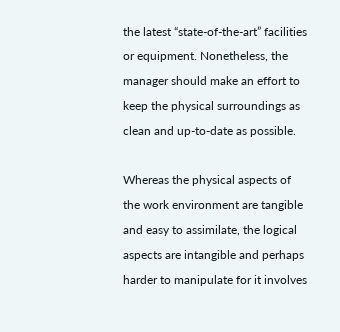the latest “state-of-the-art” facilities or equipment. Nonetheless, the manager should make an effort to keep the physical surroundings as clean and up-to-date as possible.

Whereas the physical aspects of the work environment are tangible and easy to assimilate, the logical aspects are intangible and perhaps harder to manipulate for it involves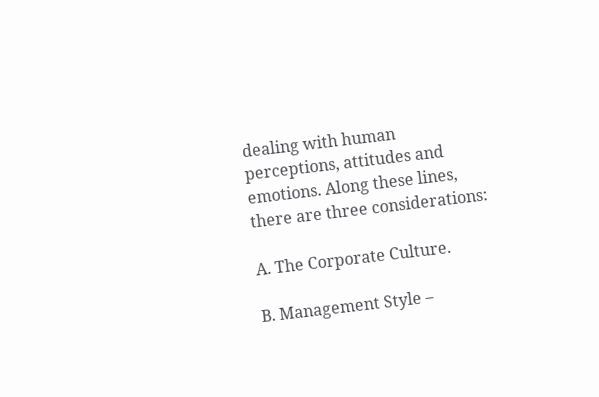dealing with human perceptions, attitudes and emotions. Along these lines, there are three considerations:

A. The Corporate Culture.

B. Management Style –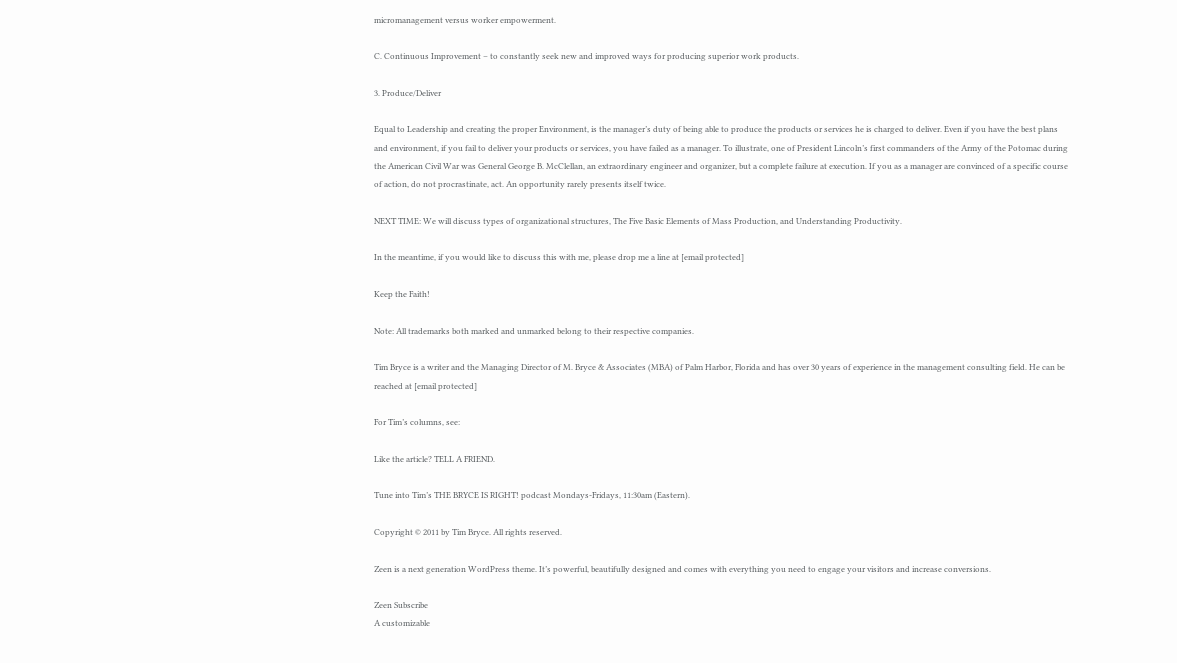micromanagement versus worker empowerment.

C. Continuous Improvement – to constantly seek new and improved ways for producing superior work products.

3. Produce/Deliver

Equal to Leadership and creating the proper Environment, is the manager’s duty of being able to produce the products or services he is charged to deliver. Even if you have the best plans and environment, if you fail to deliver your products or services, you have failed as a manager. To illustrate, one of President Lincoln’s first commanders of the Army of the Potomac during the American Civil War was General George B. McClellan, an extraordinary engineer and organizer, but a complete failure at execution. If you as a manager are convinced of a specific course of action, do not procrastinate, act. An opportunity rarely presents itself twice.

NEXT TIME: We will discuss types of organizational structures, The Five Basic Elements of Mass Production, and Understanding Productivity.

In the meantime, if you would like to discuss this with me, please drop me a line at [email protected]

Keep the Faith!

Note: All trademarks both marked and unmarked belong to their respective companies.

Tim Bryce is a writer and the Managing Director of M. Bryce & Associates (MBA) of Palm Harbor, Florida and has over 30 years of experience in the management consulting field. He can be reached at [email protected]

For Tim’s columns, see:

Like the article? TELL A FRIEND.

Tune into Tim’s THE BRYCE IS RIGHT! podcast Mondays-Fridays, 11:30am (Eastern).

Copyright © 2011 by Tim Bryce. All rights reserved.

Zeen is a next generation WordPress theme. It’s powerful, beautifully designed and comes with everything you need to engage your visitors and increase conversions.

Zeen Subscribe
A customizable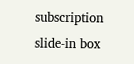subscription slide-in box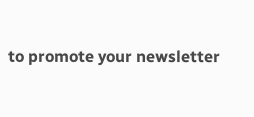to promote your newsletter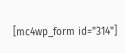[mc4wp_form id="314"]